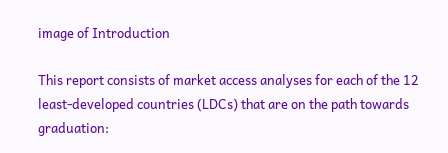image of Introduction

This report consists of market access analyses for each of the 12 least-developed countries (LDCs) that are on the path towards graduation: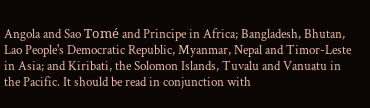Angola and Sao Tomé and Principe in Africa; Bangladesh, Bhutan, Lao People's Democratic Republic, Myanmar, Nepal and Timor-Leste in Asia; and Kiribati, the Solomon Islands, Tuvalu and Vanuatu in the Pacific. It should be read in conjunction with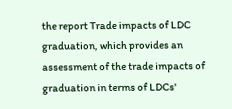the report Trade impacts of LDC graduation, which provides an assessment of the trade impacts of graduation in terms of LDCs'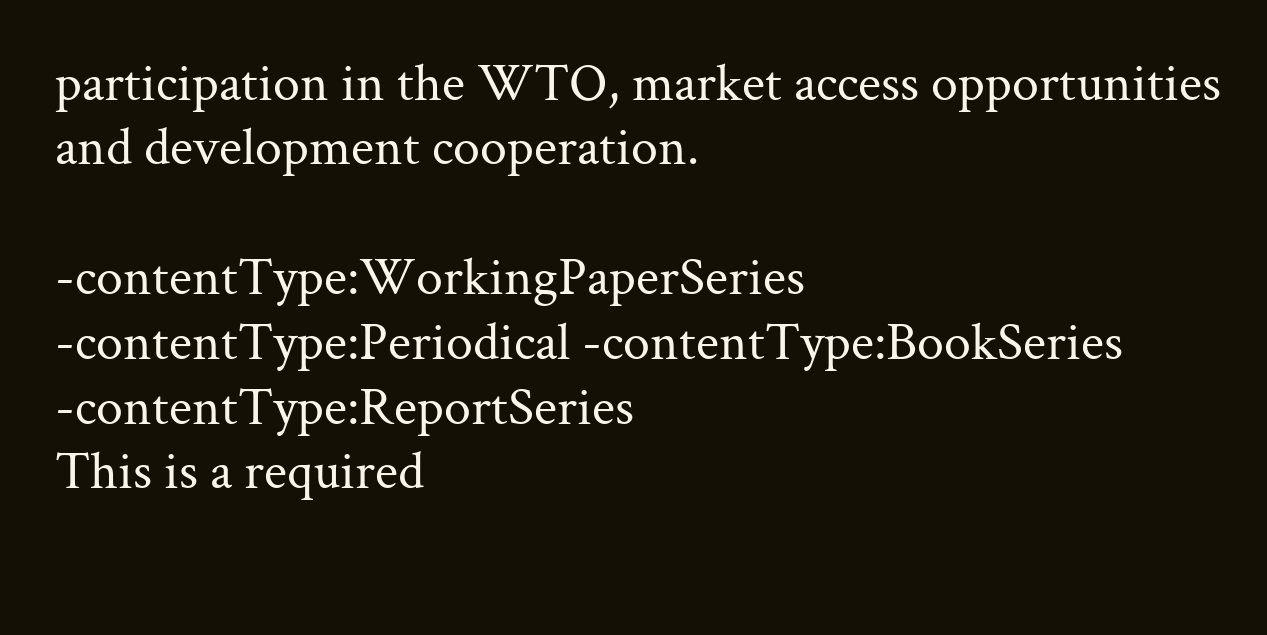participation in the WTO, market access opportunities and development cooperation.

-contentType:WorkingPaperSeries -contentType:Periodical -contentType:BookSeries -contentType:ReportSeries
This is a required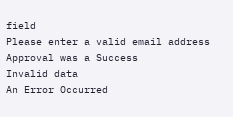field
Please enter a valid email address
Approval was a Success
Invalid data
An Error Occurred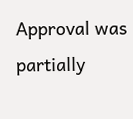Approval was partially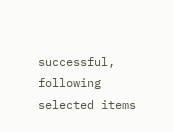successful, following selected items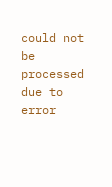could not be processed due to error